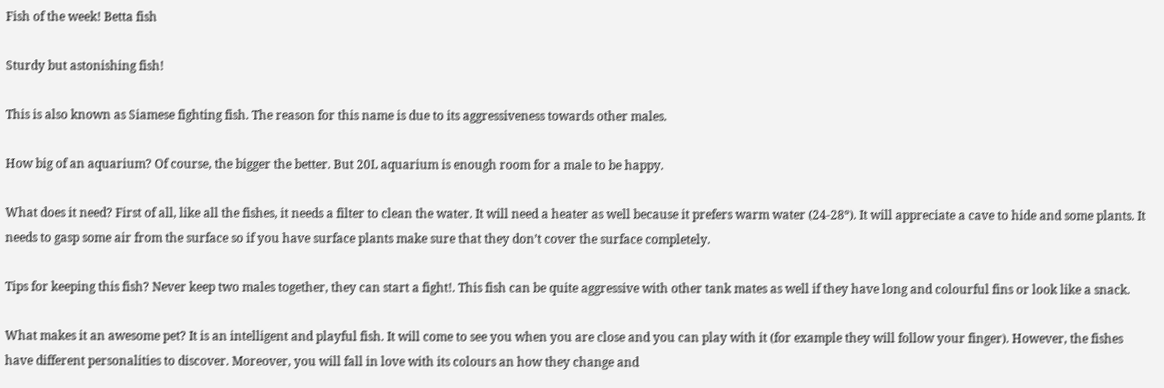Fish of the week! Betta fish

Sturdy but astonishing fish!

This is also known as Siamese fighting fish. The reason for this name is due to its aggressiveness towards other males.

How big of an aquarium? Of course, the bigger the better. But 20L aquarium is enough room for a male to be happy.

What does it need? First of all, like all the fishes, it needs a filter to clean the water. It will need a heater as well because it prefers warm water (24-28º). It will appreciate a cave to hide and some plants. It needs to gasp some air from the surface so if you have surface plants make sure that they don’t cover the surface completely.

Tips for keeping this fish? Never keep two males together, they can start a fight!. This fish can be quite aggressive with other tank mates as well if they have long and colourful fins or look like a snack.

What makes it an awesome pet? It is an intelligent and playful fish. It will come to see you when you are close and you can play with it (for example they will follow your finger). However, the fishes have different personalities to discover. Moreover, you will fall in love with its colours an how they change and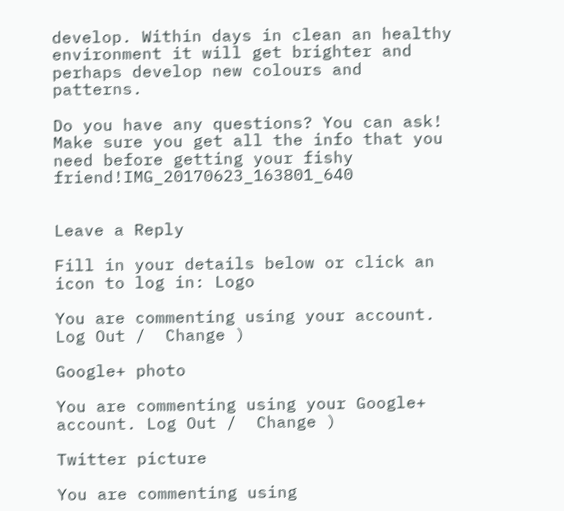develop. Within days in clean an healthy environment it will get brighter and perhaps develop new colours and patterns.

Do you have any questions? You can ask! Make sure you get all the info that you need before getting your fishy friend!IMG_20170623_163801_640


Leave a Reply

Fill in your details below or click an icon to log in: Logo

You are commenting using your account. Log Out /  Change )

Google+ photo

You are commenting using your Google+ account. Log Out /  Change )

Twitter picture

You are commenting using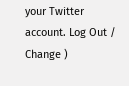your Twitter account. Log Out /  Change )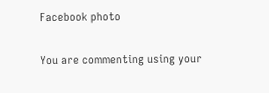Facebook photo

You are commenting using your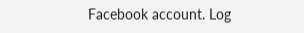Facebook account. Log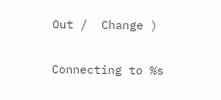Out /  Change )

Connecting to %s